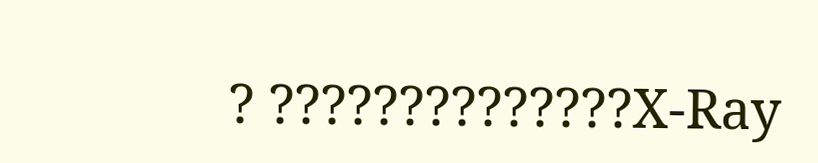? ??????????????X-Ray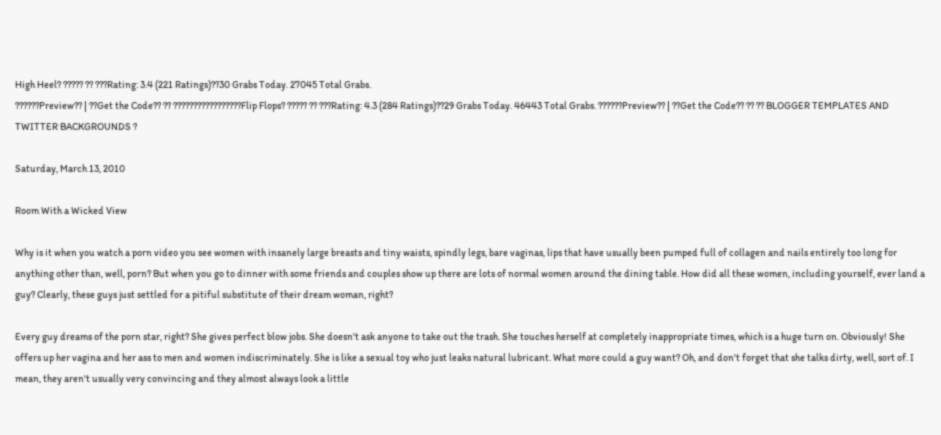High Heel? ????? ?? ???Rating: 3.4 (221 Ratings)??30 Grabs Today. 27045 Total Grabs.
??????Preview?? | ??Get the Code?? ?? ?????????????????Flip Flops? ????? ?? ???Rating: 4.3 (284 Ratings)??29 Grabs Today. 46443 Total Grabs. ??????Preview?? | ??Get the Code?? ?? ?? BLOGGER TEMPLATES AND TWITTER BACKGROUNDS ?

Saturday, March 13, 2010

Room With a Wicked View

Why is it when you watch a porn video you see women with insanely large breasts and tiny waists, spindly legs, bare vaginas, lips that have usually been pumped full of collagen and nails entirely too long for anything other than, well, porn? But when you go to dinner with some friends and couples show up there are lots of normal women around the dining table. How did all these women, including yourself, ever land a guy? Clearly, these guys just settled for a pitiful substitute of their dream woman, right?

Every guy dreams of the porn star, right? She gives perfect blow jobs. She doesn't ask anyone to take out the trash. She touches herself at completely inappropriate times, which is a huge turn on. Obviously! She offers up her vagina and her ass to men and women indiscriminately. She is like a sexual toy who just leaks natural lubricant. What more could a guy want? Oh, and don't forget that she talks dirty, well, sort of. I mean, they aren't usually very convincing and they almost always look a little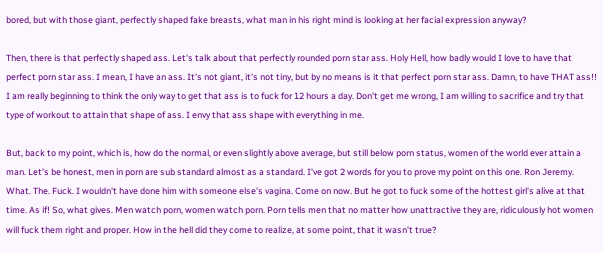bored, but with those giant, perfectly shaped fake breasts, what man in his right mind is looking at her facial expression anyway?

Then, there is that perfectly shaped ass. Let's talk about that perfectly rounded porn star ass. Holy Hell, how badly would I love to have that perfect porn star ass. I mean, I have an ass. It's not giant, it's not tiny, but by no means is it that perfect porn star ass. Damn, to have THAT ass!! I am really beginning to think the only way to get that ass is to fuck for 12 hours a day. Don't get me wrong, I am willing to sacrifice and try that type of workout to attain that shape of ass. I envy that ass shape with everything in me.

But, back to my point, which is, how do the normal, or even slightly above average, but still below porn status, women of the world ever attain a man. Let's be honest, men in porn are sub standard almost as a standard. I've got 2 words for you to prove my point on this one. Ron Jeremy. What. The. Fuck. I wouldn't have done him with someone else's vagina. Come on now. But he got to fuck some of the hottest girl's alive at that time. As if! So, what gives. Men watch porn, women watch porn. Porn tells men that no matter how unattractive they are, ridiculously hot women will fuck them right and proper. How in the hell did they come to realize, at some point, that it wasn't true?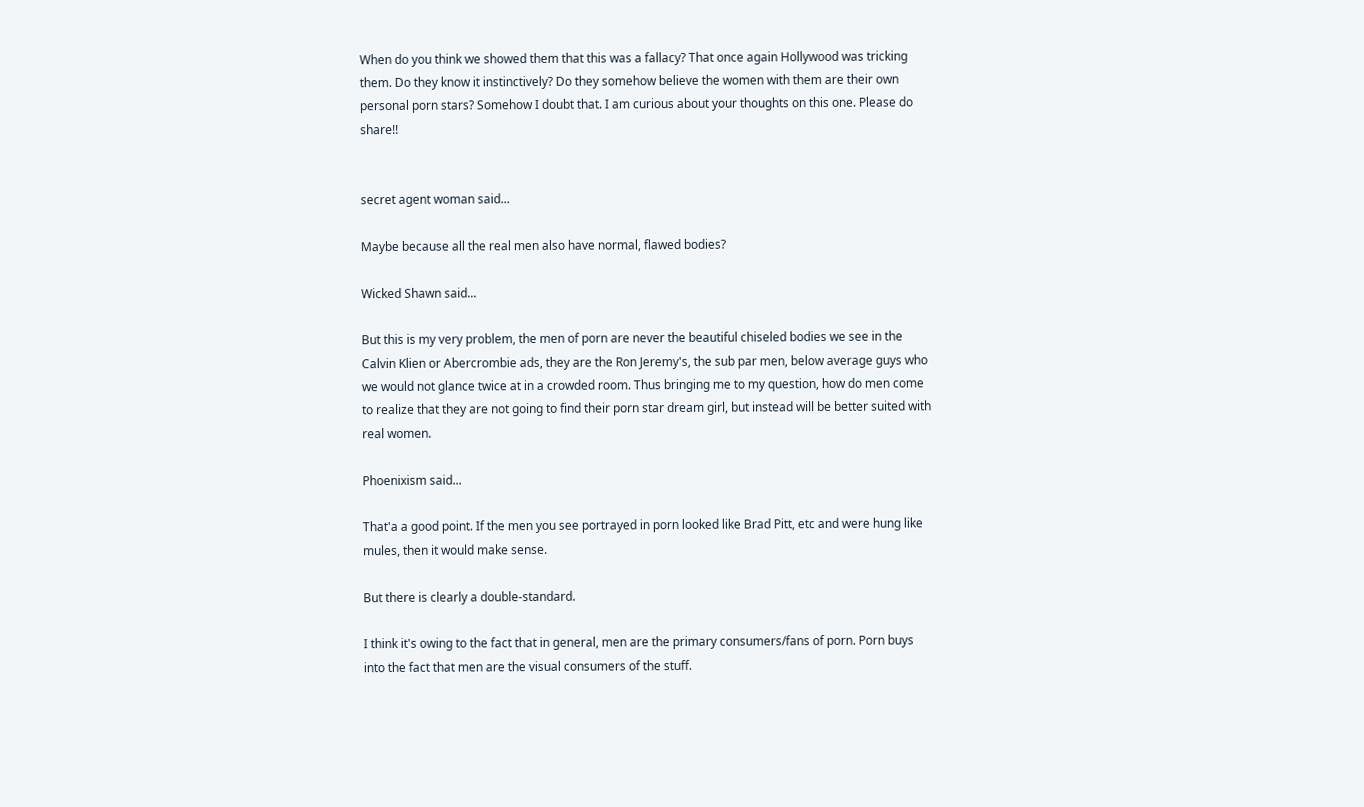When do you think we showed them that this was a fallacy? That once again Hollywood was tricking them. Do they know it instinctively? Do they somehow believe the women with them are their own personal porn stars? Somehow I doubt that. I am curious about your thoughts on this one. Please do share!!


secret agent woman said...

Maybe because all the real men also have normal, flawed bodies?

Wicked Shawn said...

But this is my very problem, the men of porn are never the beautiful chiseled bodies we see in the Calvin Klien or Abercrombie ads, they are the Ron Jeremy's, the sub par men, below average guys who we would not glance twice at in a crowded room. Thus bringing me to my question, how do men come to realize that they are not going to find their porn star dream girl, but instead will be better suited with real women.

Phoenixism said...

That'a a good point. If the men you see portrayed in porn looked like Brad Pitt, etc and were hung like mules, then it would make sense.

But there is clearly a double-standard.

I think it's owing to the fact that in general, men are the primary consumers/fans of porn. Porn buys into the fact that men are the visual consumers of the stuff.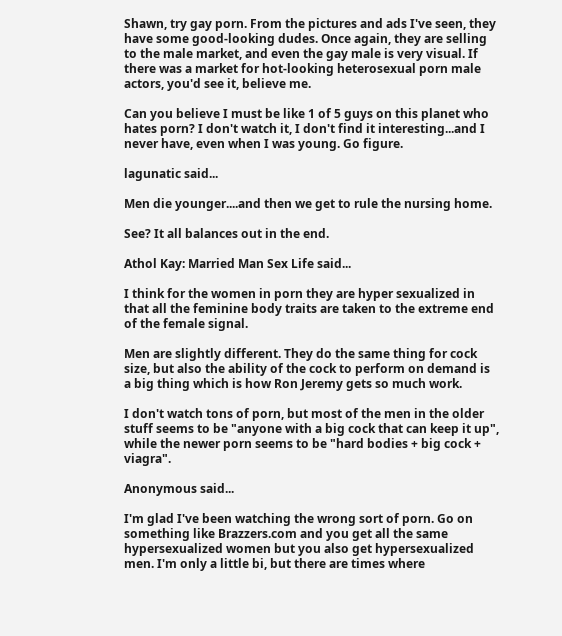Shawn, try gay porn. From the pictures and ads I've seen, they have some good-looking dudes. Once again, they are selling to the male market, and even the gay male is very visual. If there was a market for hot-looking heterosexual porn male actors, you'd see it, believe me.

Can you believe I must be like 1 of 5 guys on this planet who hates porn? I don't watch it, I don't find it interesting...and I never have, even when I was young. Go figure.

lagunatic said...

Men die younger....and then we get to rule the nursing home.

See? It all balances out in the end.

Athol Kay: Married Man Sex Life said...

I think for the women in porn they are hyper sexualized in that all the feminine body traits are taken to the extreme end of the female signal.

Men are slightly different. They do the same thing for cock size, but also the ability of the cock to perform on demand is a big thing which is how Ron Jeremy gets so much work.

I don't watch tons of porn, but most of the men in the older stuff seems to be "anyone with a big cock that can keep it up", while the newer porn seems to be "hard bodies + big cock + viagra".

Anonymous said...

I'm glad I've been watching the wrong sort of porn. Go on something like Brazzers.com and you get all the same hypersexualized women but you also get hypersexualized men. I'm only a little bi, but there are times where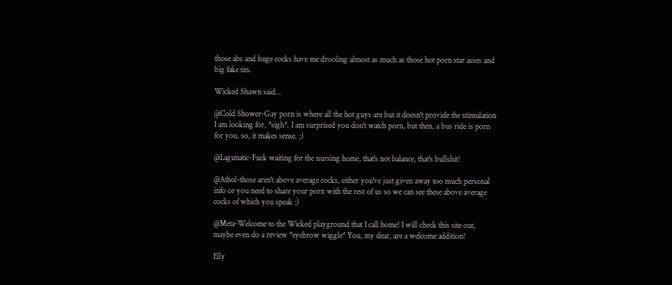those abs and huge cocks have me drooling almost as much as those hot porn star asses and big fake tits.

Wicked Shawn said...

@Cold Shower-Gay porn is where all the hot guys are but it doesn't provide the stimulation I am looking for, *sigh*. I am surprised you don't watch porn, but then, a bus ride is porn for you, so, it makes sense. ;)

@Lagunatic-Fuck waiting for the nursing home, that's not balance, that's bullshit!

@Athol-those aren't above average cocks, either you've just given away too much personal info or you need to share your porn with the rest of us so we can see these above average cocks of which you speak ;)

@Meta-Welcome to the Wicked playground that I call home! I will check this site out, maybe even do a review *eyebrow wiggle* You, my dear, are a welcome addition!

Elly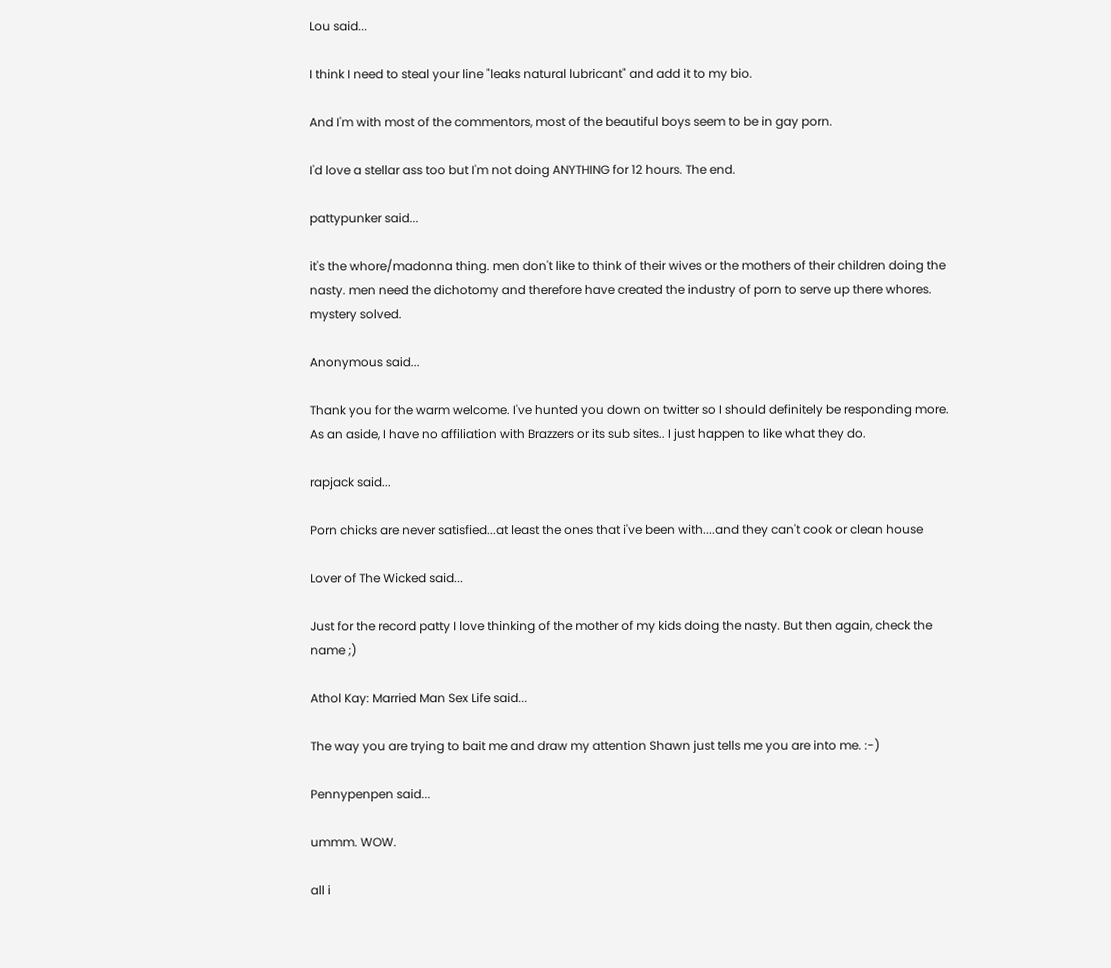Lou said...

I think I need to steal your line "leaks natural lubricant" and add it to my bio.

And I'm with most of the commentors, most of the beautiful boys seem to be in gay porn.

I'd love a stellar ass too but I'm not doing ANYTHING for 12 hours. The end.

pattypunker said...

it's the whore/madonna thing. men don't like to think of their wives or the mothers of their children doing the nasty. men need the dichotomy and therefore have created the industry of porn to serve up there whores. mystery solved.

Anonymous said...

Thank you for the warm welcome. I've hunted you down on twitter so I should definitely be responding more. As an aside, I have no affiliation with Brazzers or its sub sites.. I just happen to like what they do.

rapjack said...

Porn chicks are never satisfied...at least the ones that i've been with....and they can't cook or clean house

Lover of The Wicked said...

Just for the record patty I love thinking of the mother of my kids doing the nasty. But then again, check the name ;)

Athol Kay: Married Man Sex Life said...

The way you are trying to bait me and draw my attention Shawn just tells me you are into me. :-)

Pennypenpen said...

ummm. WOW.

all i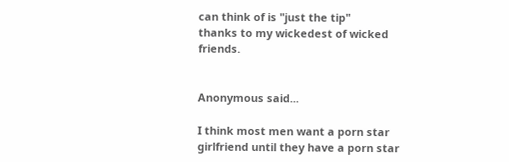can think of is "just the tip"
thanks to my wickedest of wicked friends.


Anonymous said...

I think most men want a porn star girlfriend until they have a porn star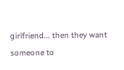girlfriend... then they want someone to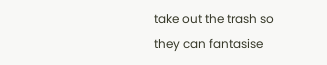take out the trash so they can fantasise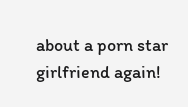about a porn star girlfriend again!